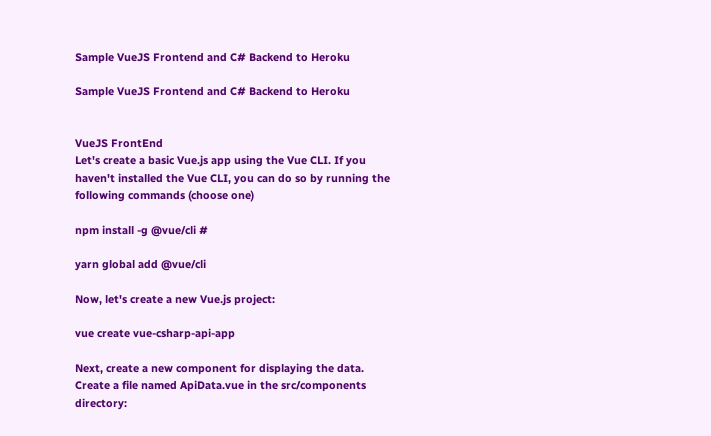Sample VueJS Frontend and C# Backend to Heroku

Sample VueJS Frontend and C# Backend to Heroku


VueJS FrontEnd
Let's create a basic Vue.js app using the Vue CLI. If you haven't installed the Vue CLI, you can do so by running the following commands (choose one)

npm install -g @vue/cli #

yarn global add @vue/cli

Now, let's create a new Vue.js project:

vue create vue-csharp-api-app

Next, create a new component for displaying the data. Create a file named ApiData.vue in the src/components directory: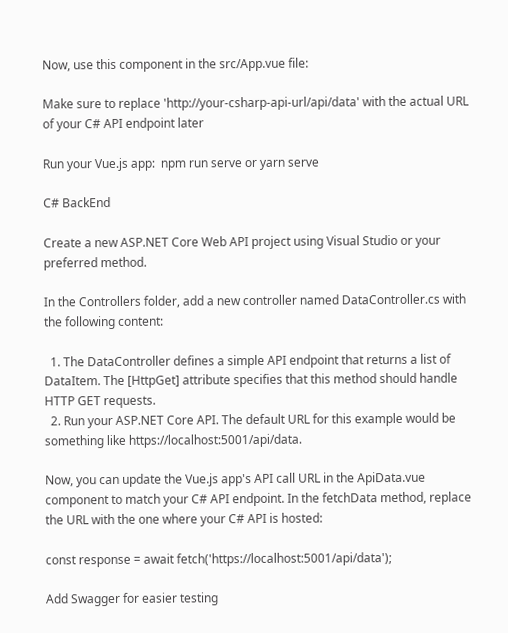Now, use this component in the src/App.vue file:

Make sure to replace 'http://your-csharp-api-url/api/data' with the actual URL of your C# API endpoint later

Run your Vue.js app:  npm run serve or yarn serve

C# BackEnd

Create a new ASP.NET Core Web API project using Visual Studio or your preferred method.

In the Controllers folder, add a new controller named DataController.cs with the following content:

  1. The DataController defines a simple API endpoint that returns a list of DataItem. The [HttpGet] attribute specifies that this method should handle HTTP GET requests.
  2. Run your ASP.NET Core API. The default URL for this example would be something like https://localhost:5001/api/data.

Now, you can update the Vue.js app's API call URL in the ApiData.vue component to match your C# API endpoint. In the fetchData method, replace the URL with the one where your C# API is hosted:

const response = await fetch('https://localhost:5001/api/data');

Add Swagger for easier testing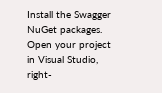Install the Swagger NuGet packages. Open your project in Visual Studio, right-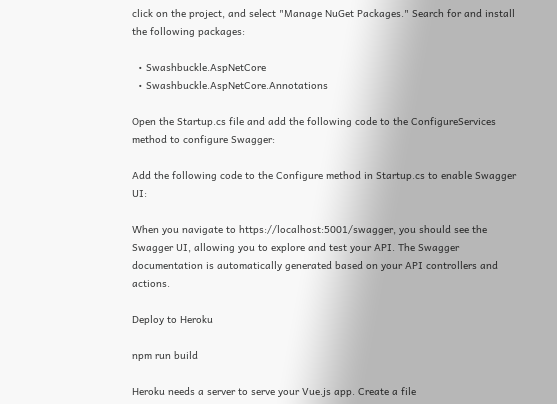click on the project, and select "Manage NuGet Packages." Search for and install the following packages:

  • Swashbuckle.AspNetCore
  • Swashbuckle.AspNetCore.Annotations

Open the Startup.cs file and add the following code to the ConfigureServices method to configure Swagger:

Add the following code to the Configure method in Startup.cs to enable Swagger UI:

When you navigate to https://localhost:5001/swagger, you should see the Swagger UI, allowing you to explore and test your API. The Swagger documentation is automatically generated based on your API controllers and actions.

Deploy to Heroku

npm run build

Heroku needs a server to serve your Vue.js app. Create a file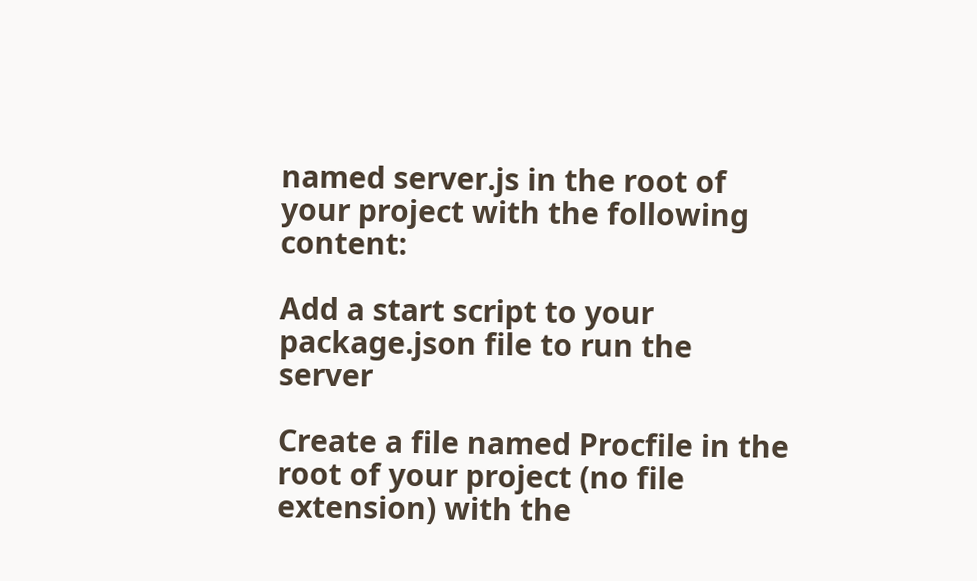named server.js in the root of your project with the following content:

Add a start script to your package.json file to run the server

Create a file named Procfile in the root of your project (no file extension) with the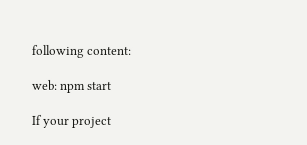following content:

web: npm start

If your project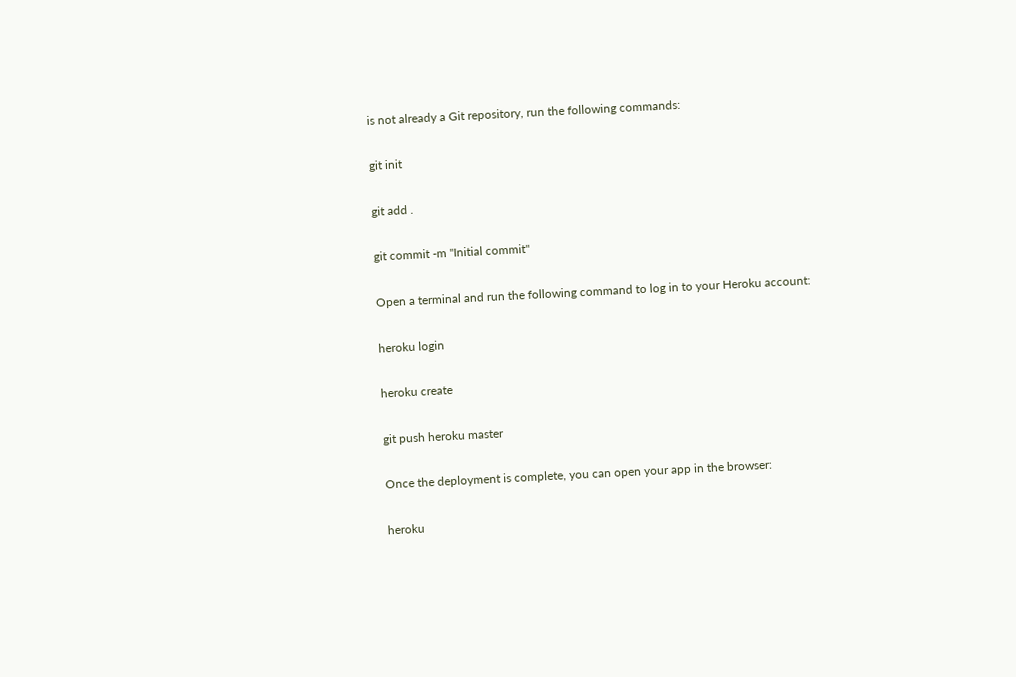is not already a Git repository, run the following commands:

git init

git add .

git commit -m "Initial commit"

Open a terminal and run the following command to log in to your Heroku account:

heroku login

heroku create

git push heroku master

Once the deployment is complete, you can open your app in the browser:

heroku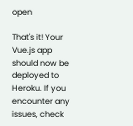open

That's it! Your Vue.js app should now be deployed to Heroku. If you encounter any issues, check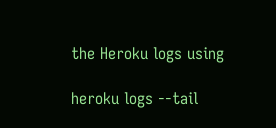the Heroku logs using

heroku logs --tail